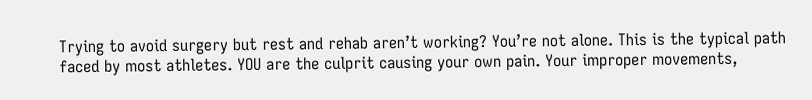Trying to avoid surgery but rest and rehab aren’t working? You’re not alone. This is the typical path faced by most athletes. YOU are the culprit causing your own pain. Your improper movements,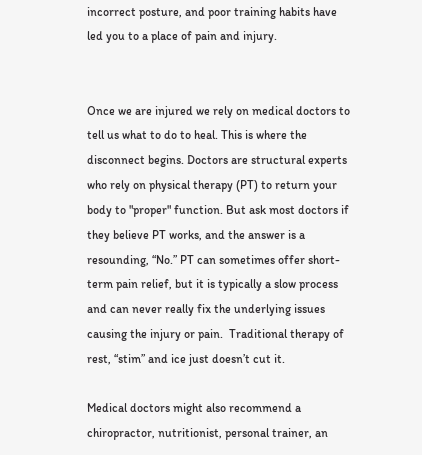incorrect posture, and poor training habits have led you to a place of pain and injury.


Once we are injured we rely on medical doctors to tell us what to do to heal. This is where the disconnect begins. Doctors are structural experts who rely on physical therapy (PT) to return your body to "proper" function. But ask most doctors if they believe PT works, and the answer is a resounding, “No.” PT can sometimes offer short-term pain relief, but it is typically a slow process and can never really fix the underlying issues causing the injury or pain.  Traditional therapy of rest, “stim” and ice just doesn’t cut it.

Medical doctors might also recommend a chiropractor, nutritionist, personal trainer, an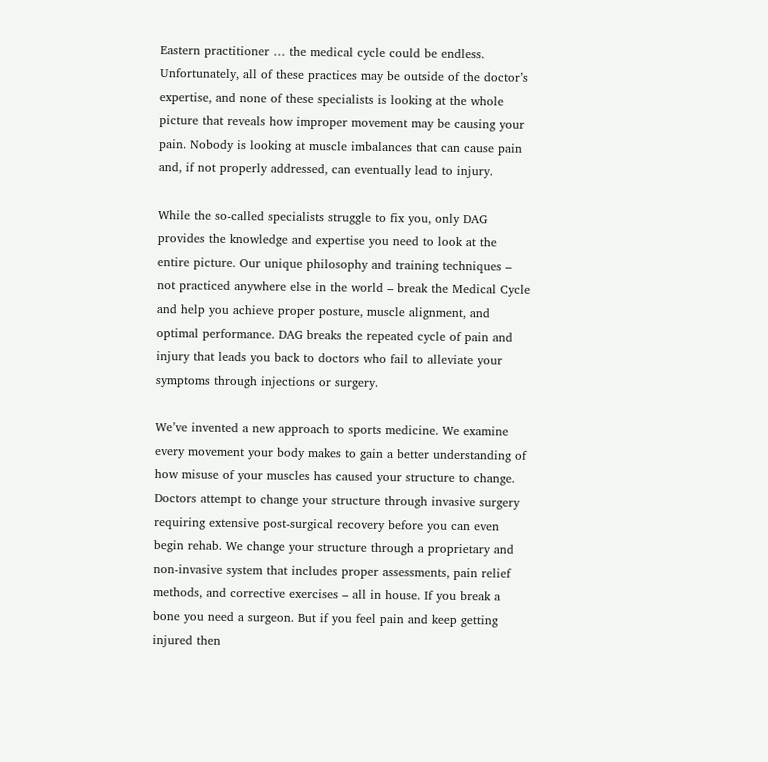Eastern practitioner … the medical cycle could be endless. Unfortunately, all of these practices may be outside of the doctor’s expertise, and none of these specialists is looking at the whole picture that reveals how improper movement may be causing your pain. Nobody is looking at muscle imbalances that can cause pain and, if not properly addressed, can eventually lead to injury.

While the so-called specialists struggle to fix you, only DAG provides the knowledge and expertise you need to look at the entire picture. Our unique philosophy and training techniques – not practiced anywhere else in the world – break the Medical Cycle and help you achieve proper posture, muscle alignment, and optimal performance. DAG breaks the repeated cycle of pain and injury that leads you back to doctors who fail to alleviate your symptoms through injections or surgery.

We’ve invented a new approach to sports medicine. We examine every movement your body makes to gain a better understanding of how misuse of your muscles has caused your structure to change. Doctors attempt to change your structure through invasive surgery requiring extensive post-surgical recovery before you can even begin rehab. We change your structure through a proprietary and non-invasive system that includes proper assessments, pain relief methods, and corrective exercises – all in house. If you break a bone you need a surgeon. But if you feel pain and keep getting injured then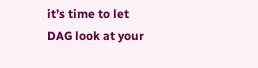it’s time to let DAG look at your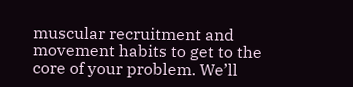muscular recruitment and movement habits to get to the core of your problem. We’ll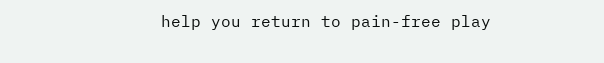help you return to pain-free play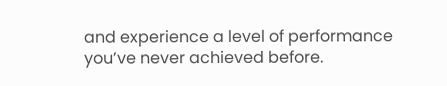and experience a level of performance you’ve never achieved before.